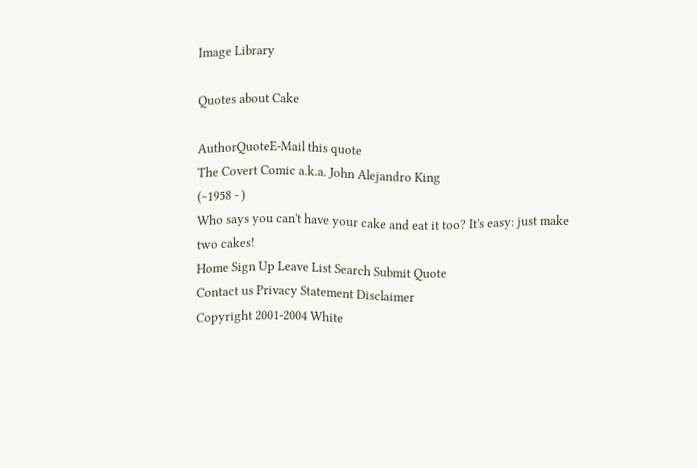Image Library

Quotes about Cake

AuthorQuoteE-Mail this quote
The Covert Comic a.k.a. John Alejandro King
(~1958 - )
Who says you can't have your cake and eat it too? It's easy: just make two cakes!
Home Sign Up Leave List Search Submit Quote
Contact us Privacy Statement Disclaimer
Copyright 2001-2004 White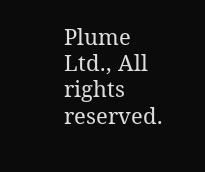Plume Ltd., All rights reserved.